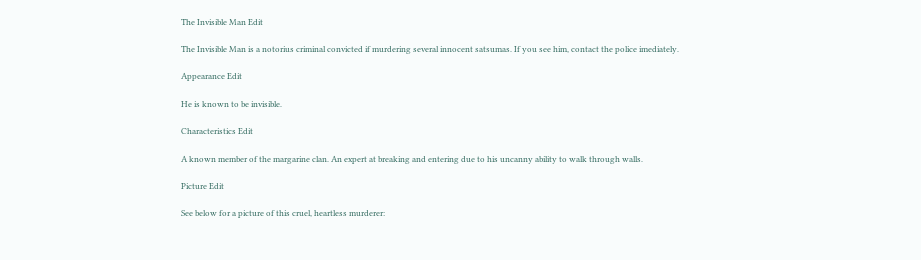The Invisible Man Edit

The Invisible Man is a notorius criminal convicted if murdering several innocent satsumas. If you see him, contact the police imediately.

Appearance Edit

He is known to be invisible.

Characteristics Edit

A known member of the margarine clan. An expert at breaking and entering due to his uncanny ability to walk through walls.

Picture Edit

See below for a picture of this cruel, heartless murderer: